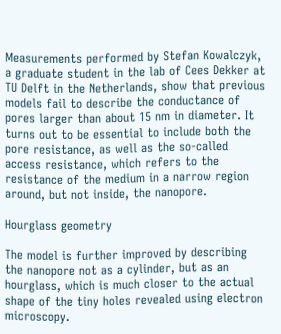Measurements performed by Stefan Kowalczyk, a graduate student in the lab of Cees Dekker at TU Delft in the Netherlands, show that previous models fail to describe the conductance of pores larger than about 15 nm in diameter. It turns out to be essential to include both the pore resistance, as well as the so-called access resistance, which refers to the resistance of the medium in a narrow region around, but not inside, the nanopore.

Hourglass geometry

The model is further improved by describing the nanopore not as a cylinder, but as an hourglass, which is much closer to the actual shape of the tiny holes revealed using electron microscopy.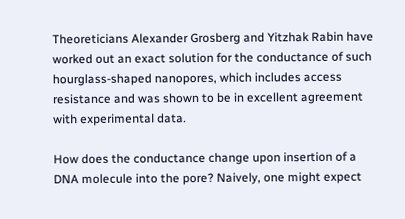Theoreticians Alexander Grosberg and Yitzhak Rabin have worked out an exact solution for the conductance of such hourglass-shaped nanopores, which includes access resistance and was shown to be in excellent agreement with experimental data.

How does the conductance change upon insertion of a DNA molecule into the pore? Naively, one might expect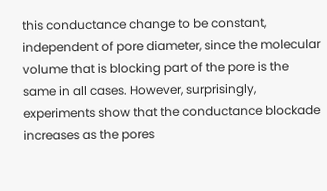this conductance change to be constant, independent of pore diameter, since the molecular volume that is blocking part of the pore is the same in all cases. However, surprisingly, experiments show that the conductance blockade increases as the pores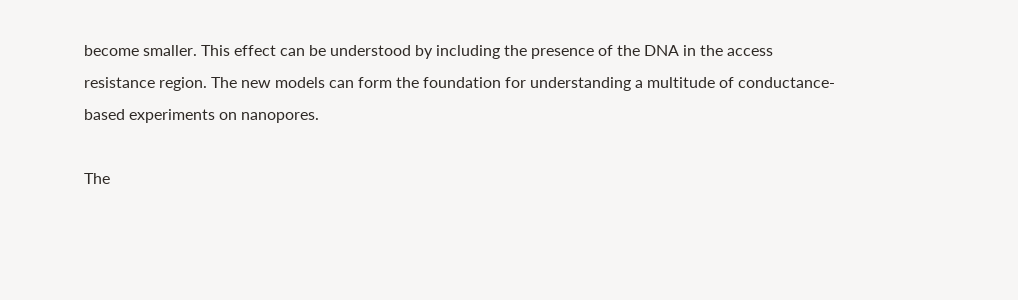become smaller. This effect can be understood by including the presence of the DNA in the access resistance region. The new models can form the foundation for understanding a multitude of conductance-based experiments on nanopores.

The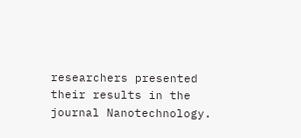researchers presented their results in the journal Nanotechnology.